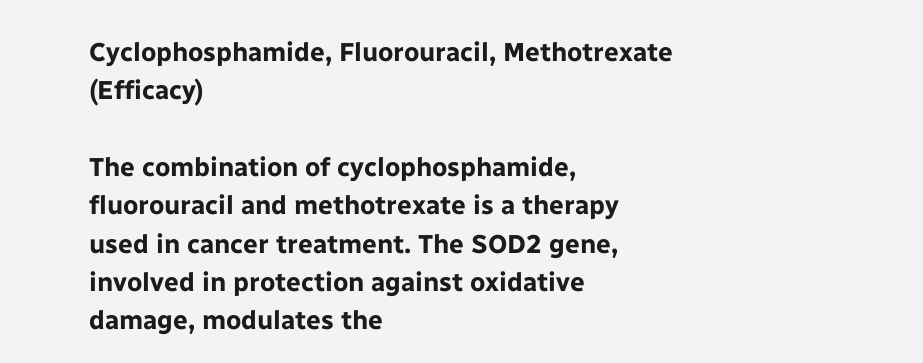Cyclophosphamide, Fluorouracil, Methotrexate (Efficacy)

The combination of cyclophosphamide, fluorouracil and methotrexate is a therapy used in cancer treatment. The SOD2 gene, involved in protection against oxidative damage, modulates the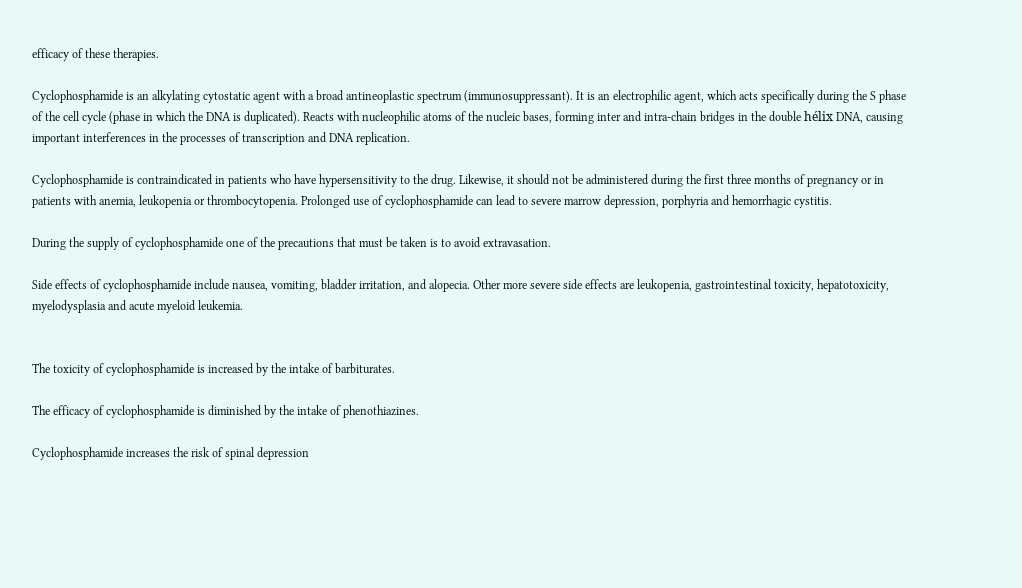efficacy of these therapies.

Cyclophosphamide is an alkylating cytostatic agent with a broad antineoplastic spectrum (immunosuppressant). It is an electrophilic agent, which acts specifically during the S phase of the cell cycle (phase in which the DNA is duplicated). Reacts with nucleophilic atoms of the nucleic bases, forming inter and intra-chain bridges in the double hélix DNA, causing important interferences in the processes of transcription and DNA replication.

Cyclophosphamide is contraindicated in patients who have hypersensitivity to the drug. Likewise, it should not be administered during the first three months of pregnancy or in patients with anemia, leukopenia or thrombocytopenia. Prolonged use of cyclophosphamide can lead to severe marrow depression, porphyria and hemorrhagic cystitis.

During the supply of cyclophosphamide one of the precautions that must be taken is to avoid extravasation.

Side effects of cyclophosphamide include nausea, vomiting, bladder irritation, and alopecia. Other more severe side effects are leukopenia, gastrointestinal toxicity, hepatotoxicity, myelodysplasia and acute myeloid leukemia.


The toxicity of cyclophosphamide is increased by the intake of barbiturates.

The efficacy of cyclophosphamide is diminished by the intake of phenothiazines.

Cyclophosphamide increases the risk of spinal depression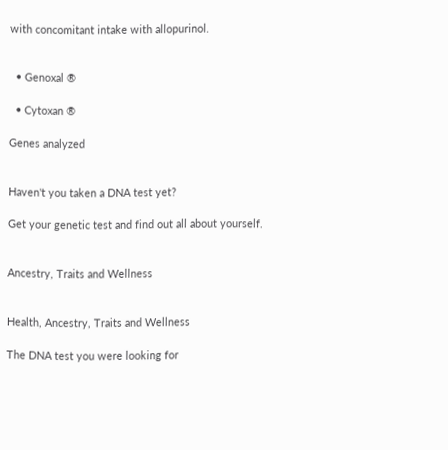with concomitant intake with allopurinol.


  • Genoxal ®

  • Cytoxan ®

Genes analyzed


Haven't you taken a DNA test yet?

Get your genetic test and find out all about yourself.


Ancestry, Traits and Wellness


Health, Ancestry, Traits and Wellness

The DNA test you were looking for